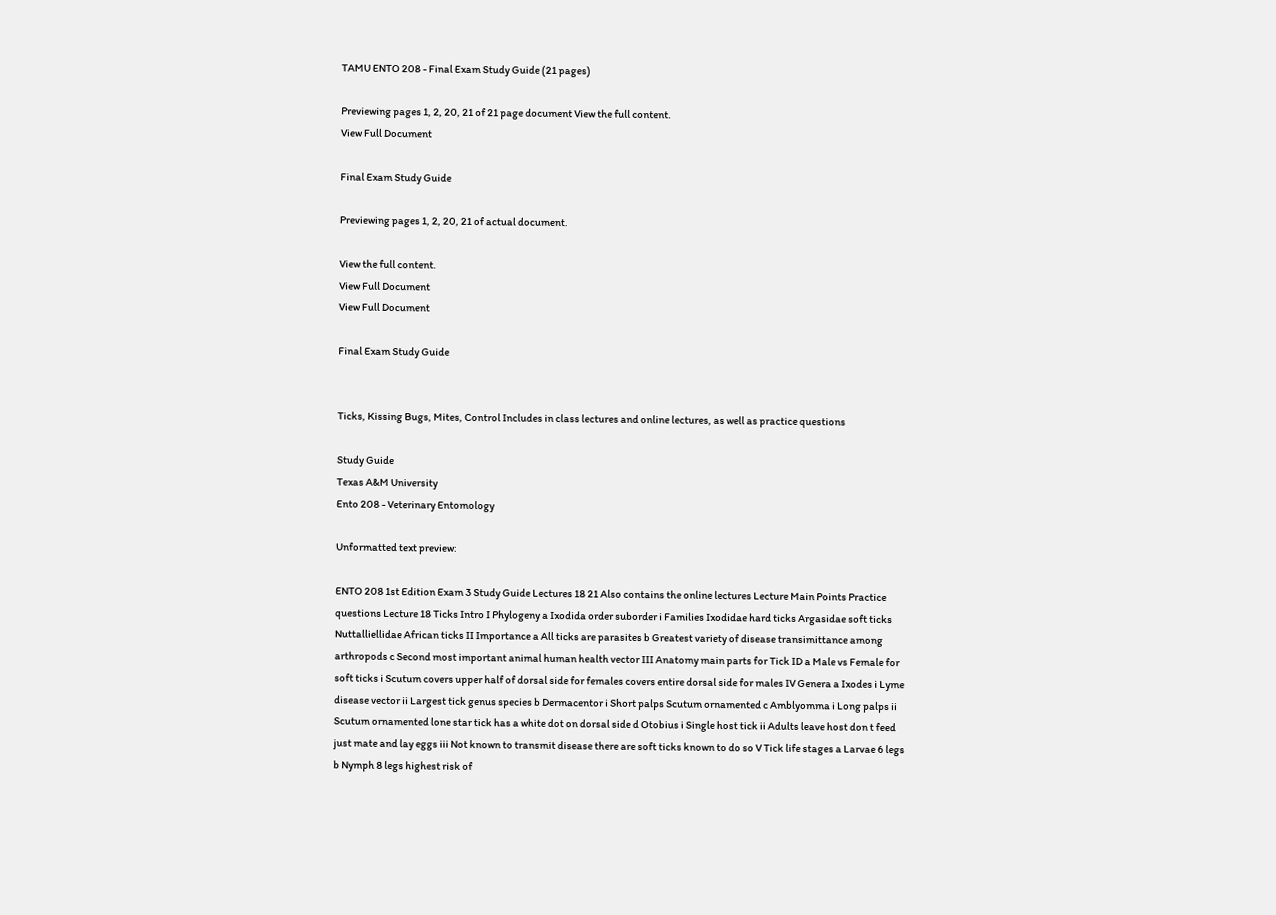TAMU ENTO 208 - Final Exam Study Guide (21 pages)

Previewing pages 1, 2, 20, 21 of 21 page document View the full content.
View Full Document

Final Exam Study Guide

Previewing pages 1, 2, 20, 21 of actual document.

View the full content.
View Full Document
View Full Document

Final Exam Study Guide


Ticks, Kissing Bugs, Mites, Control Includes in class lectures and online lectures, as well as practice questions

Study Guide
Texas A&M University
Ento 208 - Veterinary Entomology

Unformatted text preview:

ENTO 208 1st Edition Exam 3 Study Guide Lectures 18 21 Also contains the online lectures Lecture Main Points Practice questions Lecture 18 Ticks Intro I Phylogeny a Ixodida order suborder i Families Ixodidae hard ticks Argasidae soft ticks Nuttalliellidae African ticks II Importance a All ticks are parasites b Greatest variety of disease transimittance among arthropods c Second most important animal human health vector III Anatomy main parts for Tick ID a Male vs Female for soft ticks i Scutum covers upper half of dorsal side for females covers entire dorsal side for males IV Genera a Ixodes i Lyme disease vector ii Largest tick genus species b Dermacentor i Short palps Scutum ornamented c Amblyomma i Long palps ii Scutum ornamented lone star tick has a white dot on dorsal side d Otobius i Single host tick ii Adults leave host don t feed just mate and lay eggs iii Not known to transmit disease there are soft ticks known to do so V Tick life stages a Larvae 6 legs b Nymph 8 legs highest risk of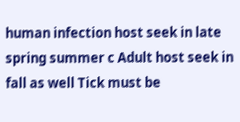human infection host seek in late spring summer c Adult host seek in fall as well Tick must be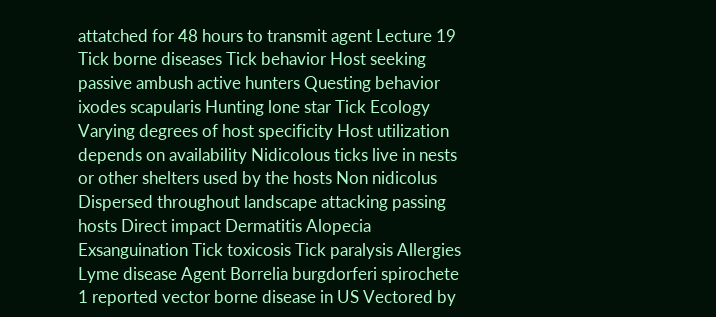attatched for 48 hours to transmit agent Lecture 19 Tick borne diseases Tick behavior Host seeking passive ambush active hunters Questing behavior ixodes scapularis Hunting lone star Tick Ecology Varying degrees of host specificity Host utilization depends on availability Nidicolous ticks live in nests or other shelters used by the hosts Non nidicolus Dispersed throughout landscape attacking passing hosts Direct impact Dermatitis Alopecia Exsanguination Tick toxicosis Tick paralysis Allergies Lyme disease Agent Borrelia burgdorferi spirochete 1 reported vector borne disease in US Vectored by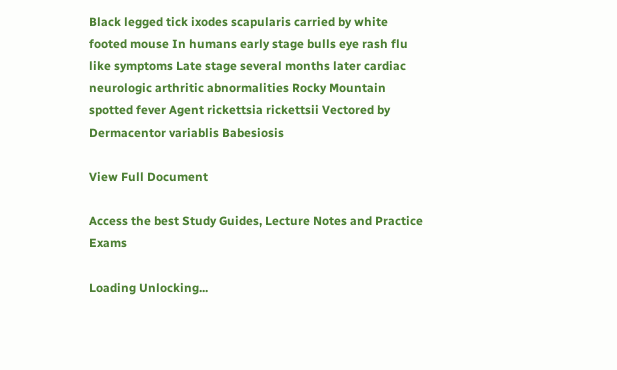Black legged tick ixodes scapularis carried by white footed mouse In humans early stage bulls eye rash flu like symptoms Late stage several months later cardiac neurologic arthritic abnormalities Rocky Mountain spotted fever Agent rickettsia rickettsii Vectored by Dermacentor variablis Babesiosis

View Full Document

Access the best Study Guides, Lecture Notes and Practice Exams

Loading Unlocking...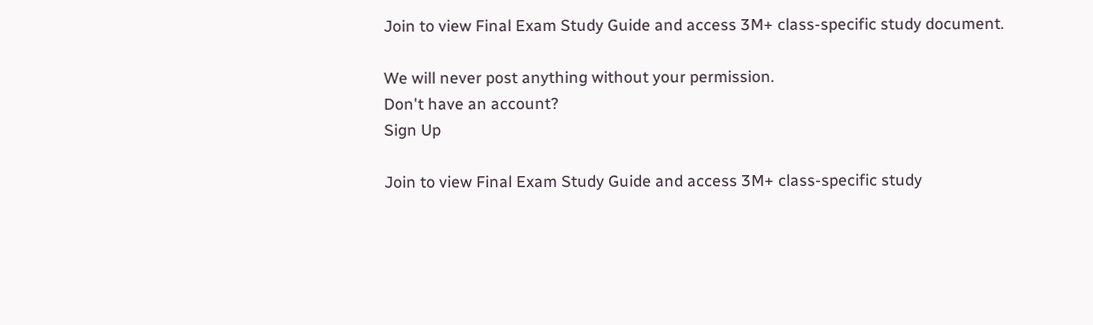Join to view Final Exam Study Guide and access 3M+ class-specific study document.

We will never post anything without your permission.
Don't have an account?
Sign Up

Join to view Final Exam Study Guide and access 3M+ class-specific study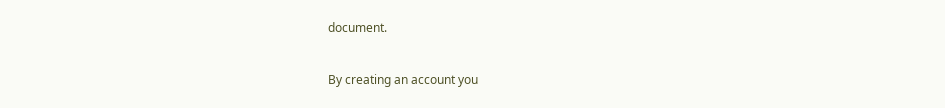document.


By creating an account you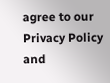agree to our Privacy Policy and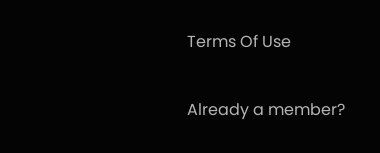Terms Of Use

Already a member?